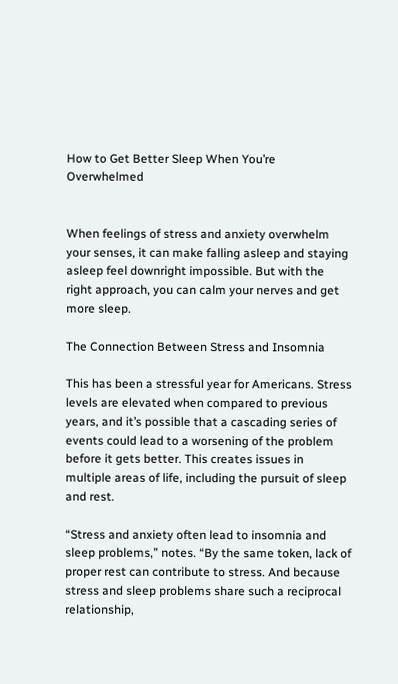How to Get Better Sleep When You’re Overwhelmed


When feelings of stress and anxiety overwhelm your senses, it can make falling asleep and staying asleep feel downright impossible. But with the right approach, you can calm your nerves and get more sleep.

The Connection Between Stress and Insomnia

This has been a stressful year for Americans. Stress levels are elevated when compared to previous years, and it’s possible that a cascading series of events could lead to a worsening of the problem before it gets better. This creates issues in multiple areas of life, including the pursuit of sleep and rest.

“Stress and anxiety often lead to insomnia and sleep problems,” notes. “By the same token, lack of proper rest can contribute to stress. And because stress and sleep problems share such a reciprocal relationship,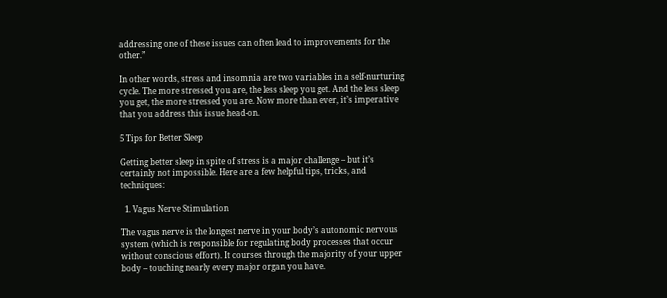addressing one of these issues can often lead to improvements for the other.”

In other words, stress and insomnia are two variables in a self-nurturing cycle. The more stressed you are, the less sleep you get. And the less sleep you get, the more stressed you are. Now more than ever, it’s imperative that you address this issue head-on.

5 Tips for Better Sleep

Getting better sleep in spite of stress is a major challenge – but it’s certainly not impossible. Here are a few helpful tips, tricks, and techniques:

  1. Vagus Nerve Stimulation

The vagus nerve is the longest nerve in your body’s autonomic nervous system (which is responsible for regulating body processes that occur without conscious effort). It courses through the majority of your upper body – touching nearly every major organ you have.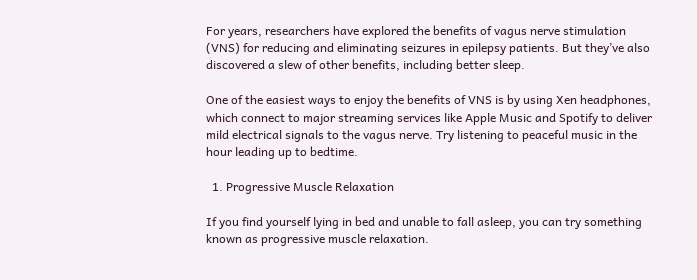For years, researchers have explored the benefits of vagus nerve stimulation (VNS) for reducing and eliminating seizures in epilepsy patients. But they’ve also discovered a slew of other benefits, including better sleep.

One of the easiest ways to enjoy the benefits of VNS is by using Xen headphones, which connect to major streaming services like Apple Music and Spotify to deliver mild electrical signals to the vagus nerve. Try listening to peaceful music in the hour leading up to bedtime.

  1. Progressive Muscle Relaxation

If you find yourself lying in bed and unable to fall asleep, you can try something known as progressive muscle relaxation.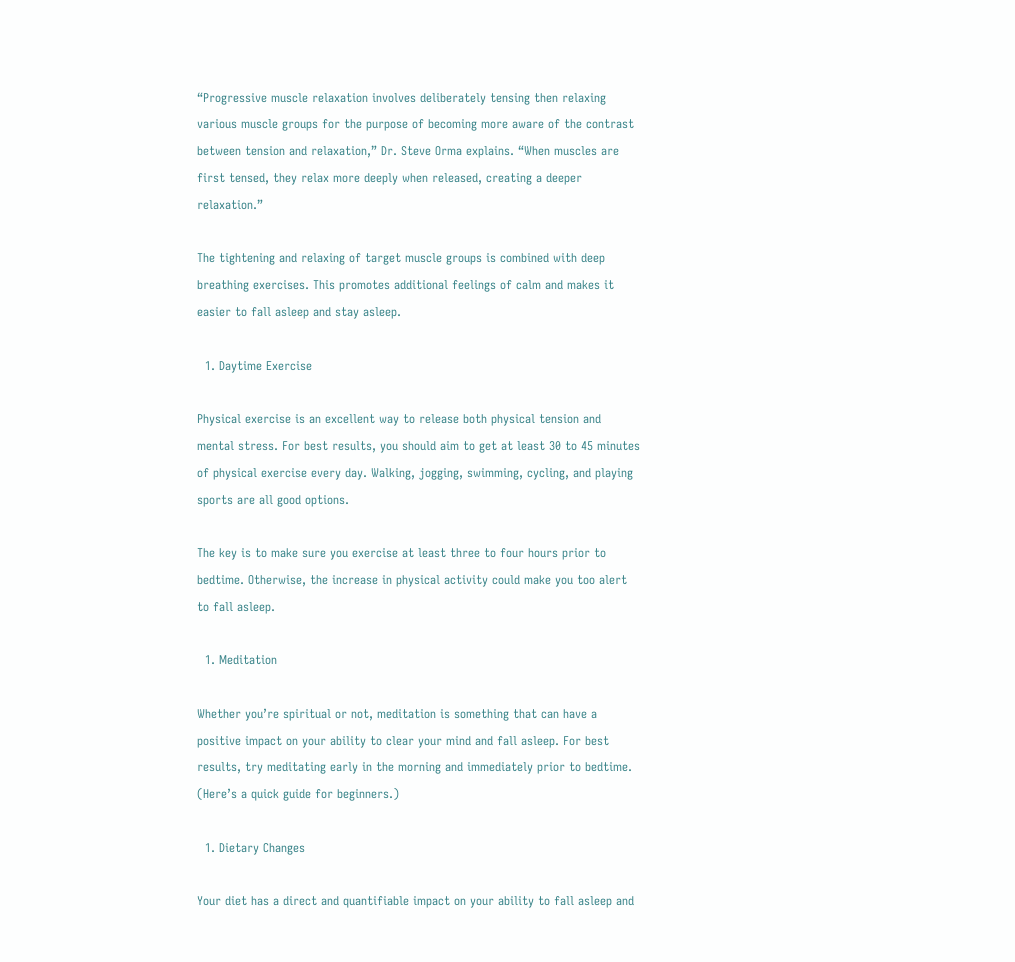“Progressive muscle relaxation involves deliberately tensing then relaxing various muscle groups for the purpose of becoming more aware of the contrast between tension and relaxation,” Dr. Steve Orma explains. “When muscles are first tensed, they relax more deeply when released, creating a deeper relaxation.”

The tightening and relaxing of target muscle groups is combined with deep breathing exercises. This promotes additional feelings of calm and makes it easier to fall asleep and stay asleep.

  1. Daytime Exercise

Physical exercise is an excellent way to release both physical tension and mental stress. For best results, you should aim to get at least 30 to 45 minutes of physical exercise every day. Walking, jogging, swimming, cycling, and playing sports are all good options.

The key is to make sure you exercise at least three to four hours prior to bedtime. Otherwise, the increase in physical activity could make you too alert to fall asleep.

  1. Meditation

Whether you’re spiritual or not, meditation is something that can have a positive impact on your ability to clear your mind and fall asleep. For best results, try meditating early in the morning and immediately prior to bedtime. (Here’s a quick guide for beginners.)

  1. Dietary Changes

Your diet has a direct and quantifiable impact on your ability to fall asleep and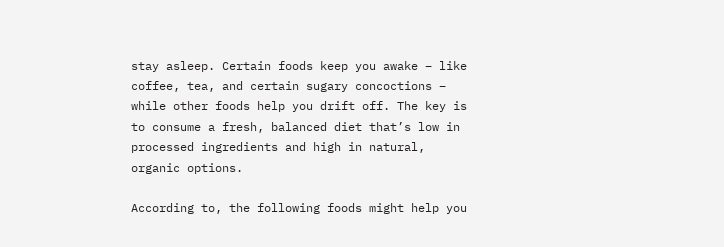stay asleep. Certain foods keep you awake – like coffee, tea, and certain sugary concoctions – while other foods help you drift off. The key is to consume a fresh, balanced diet that’s low in processed ingredients and high in natural, organic options.

According to, the following foods might help you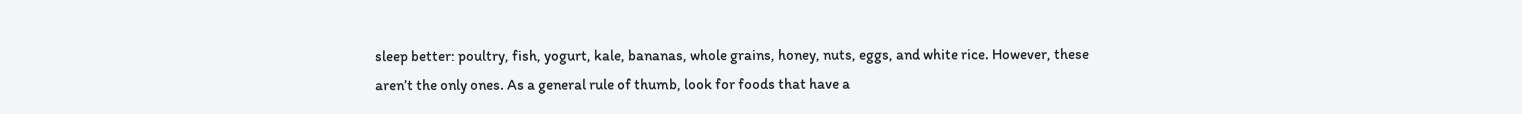sleep better: poultry, fish, yogurt, kale, bananas, whole grains, honey, nuts, eggs, and white rice. However, these aren’t the only ones. As a general rule of thumb, look for foods that have a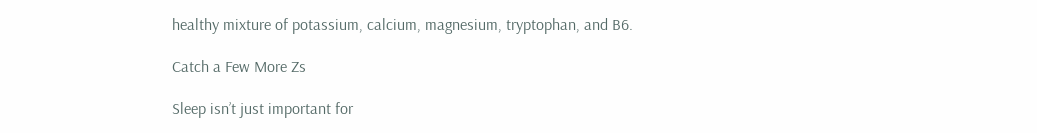healthy mixture of potassium, calcium, magnesium, tryptophan, and B6.

Catch a Few More Zs

Sleep isn’t just important for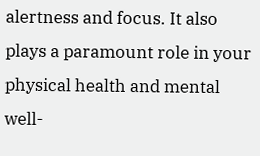alertness and focus. It also plays a paramount role in your physical health and mental well-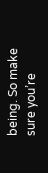being. So make sure you’re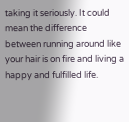taking it seriously. It could mean the difference between running around like your hair is on fire and living a happy and fulfilled life.